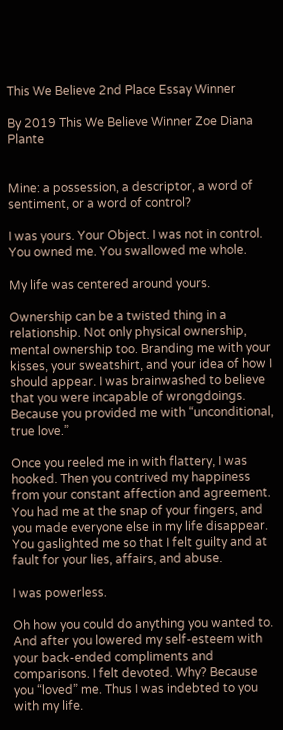This We Believe 2nd Place Essay Winner

By 2019 This We Believe Winner Zoe Diana Plante


Mine: a possession, a descriptor, a word of sentiment, or a word of control?

I was yours. Your Object. I was not in control. You owned me. You swallowed me whole.

My life was centered around yours.

Ownership can be a twisted thing in a relationship. Not only physical ownership, mental ownership too. Branding me with your kisses, your sweatshirt, and your idea of how I should appear. I was brainwashed to believe that you were incapable of wrongdoings. Because you provided me with “unconditional, true love.”

Once you reeled me in with flattery, I was hooked. Then you contrived my happiness from your constant affection and agreement. You had me at the snap of your fingers, and you made everyone else in my life disappear. You gaslighted me so that I felt guilty and at fault for your lies, affairs, and abuse.

I was powerless.

Oh how you could do anything you wanted to. And after you lowered my self-esteem with your back-ended compliments and comparisons. I felt devoted. Why? Because you “loved” me. Thus I was indebted to you with my life.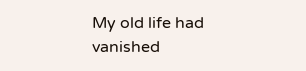My old life had vanished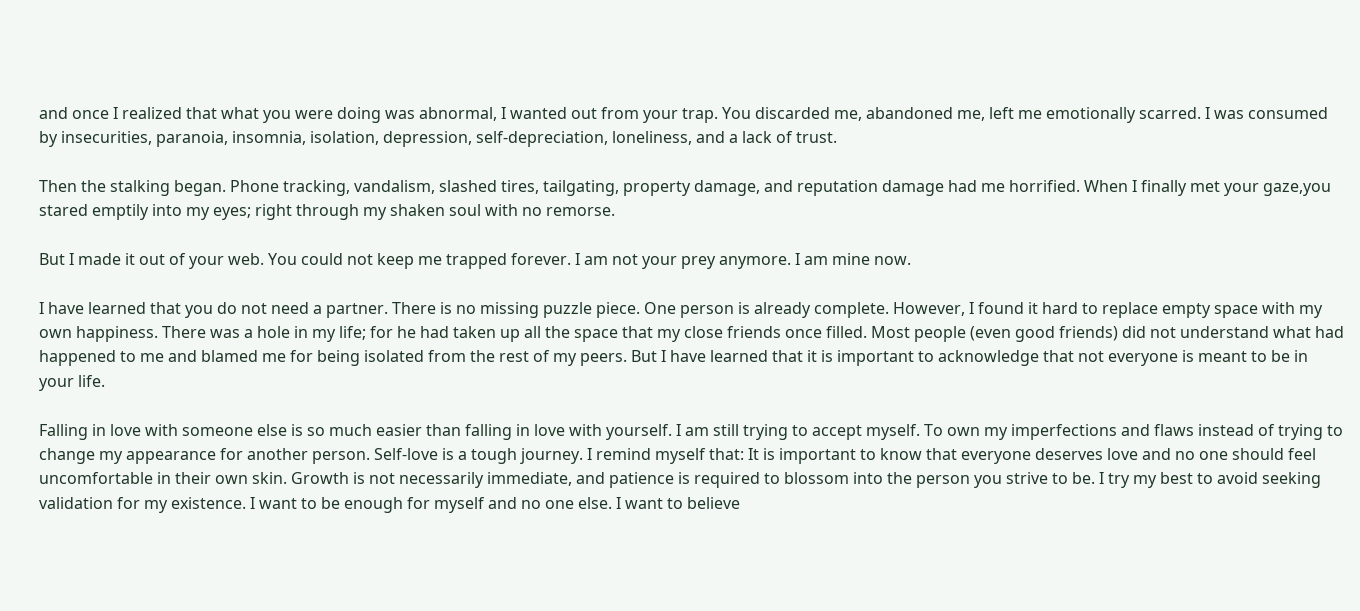and once I realized that what you were doing was abnormal, I wanted out from your trap. You discarded me, abandoned me, left me emotionally scarred. I was consumed by insecurities, paranoia, insomnia, isolation, depression, self-depreciation, loneliness, and a lack of trust.

Then the stalking began. Phone tracking, vandalism, slashed tires, tailgating, property damage, and reputation damage had me horrified. When I finally met your gaze,you stared emptily into my eyes; right through my shaken soul with no remorse.

But I made it out of your web. You could not keep me trapped forever. I am not your prey anymore. I am mine now.

I have learned that you do not need a partner. There is no missing puzzle piece. One person is already complete. However, I found it hard to replace empty space with my own happiness. There was a hole in my life; for he had taken up all the space that my close friends once filled. Most people (even good friends) did not understand what had happened to me and blamed me for being isolated from the rest of my peers. But I have learned that it is important to acknowledge that not everyone is meant to be in your life.

Falling in love with someone else is so much easier than falling in love with yourself. I am still trying to accept myself. To own my imperfections and flaws instead of trying to change my appearance for another person. Self-love is a tough journey. I remind myself that: It is important to know that everyone deserves love and no one should feel uncomfortable in their own skin. Growth is not necessarily immediate, and patience is required to blossom into the person you strive to be. I try my best to avoid seeking validation for my existence. I want to be enough for myself and no one else. I want to believe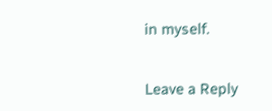in myself.


Leave a Reply